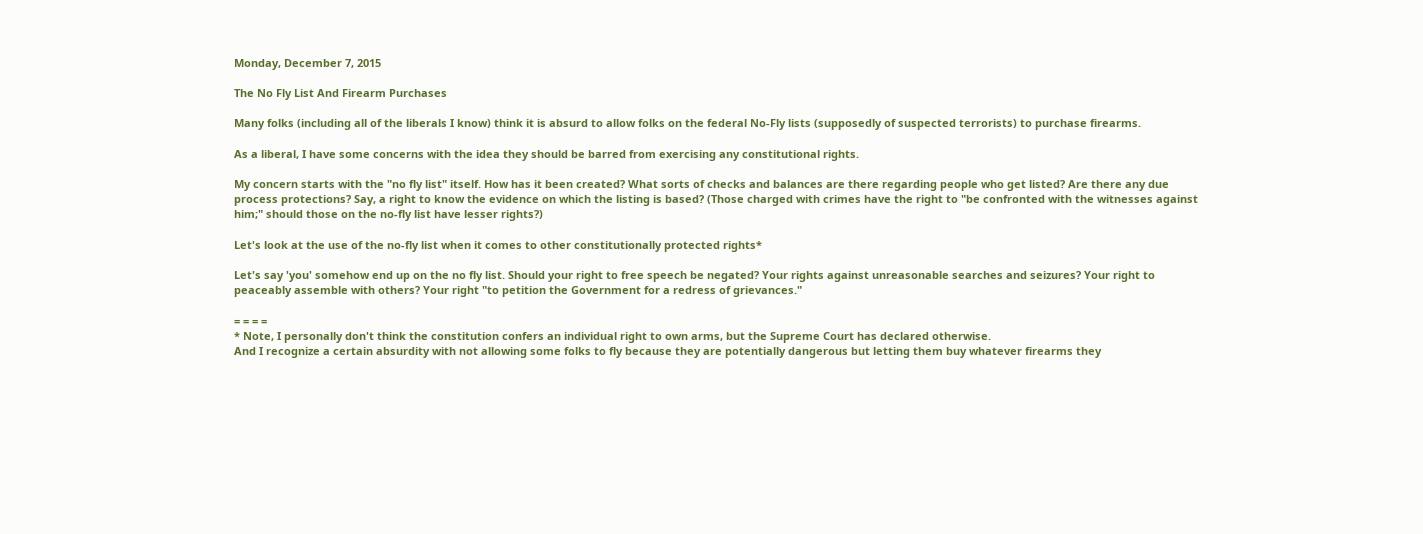Monday, December 7, 2015

The No Fly List And Firearm Purchases

Many folks (including all of the liberals I know) think it is absurd to allow folks on the federal No-Fly lists (supposedly of suspected terrorists) to purchase firearms.

As a liberal, I have some concerns with the idea they should be barred from exercising any constitutional rights.

My concern starts with the "no fly list" itself. How has it been created? What sorts of checks and balances are there regarding people who get listed? Are there any due process protections? Say, a right to know the evidence on which the listing is based? (Those charged with crimes have the right to "be confronted with the witnesses against him;" should those on the no-fly list have lesser rights?)

Let's look at the use of the no-fly list when it comes to other constitutionally protected rights*

Let's say 'you' somehow end up on the no fly list. Should your right to free speech be negated? Your rights against unreasonable searches and seizures? Your right to peaceably assemble with others? Your right "to petition the Government for a redress of grievances."

= = = =
* Note, I personally don't think the constitution confers an individual right to own arms, but the Supreme Court has declared otherwise.
And I recognize a certain absurdity with not allowing some folks to fly because they are potentially dangerous but letting them buy whatever firearms they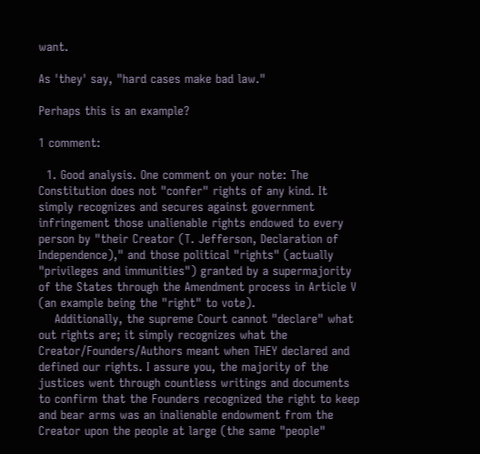want.

As 'they' say, "hard cases make bad law."

Perhaps this is an example?

1 comment:

  1. Good analysis. One comment on your note: The Constitution does not "confer" rights of any kind. It simply recognizes and secures against government infringement those unalienable rights endowed to every person by "their Creator (T. Jefferson, Declaration of Independence)," and those political "rights" (actually "privileges and immunities") granted by a supermajority of the States through the Amendment process in Article V (an example being the "right" to vote).
    Additionally, the supreme Court cannot "declare" what out rights are; it simply recognizes what the Creator/Founders/Authors meant when THEY declared and defined our rights. I assure you, the majority of the justices went through countless writings and documents to confirm that the Founders recognized the right to keep and bear arms was an inalienable endowment from the Creator upon the people at large (the same "people"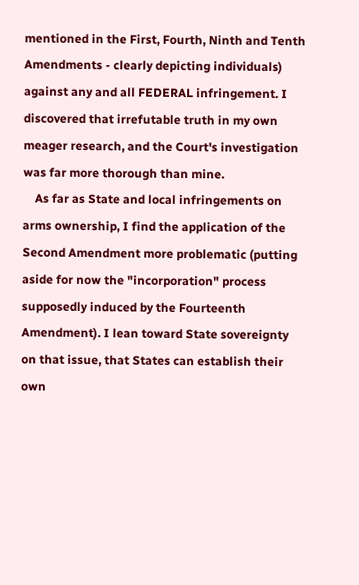mentioned in the First, Fourth, Ninth and Tenth Amendments - clearly depicting individuals) against any and all FEDERAL infringement. I discovered that irrefutable truth in my own meager research, and the Court's investigation was far more thorough than mine.
    As far as State and local infringements on arms ownership, I find the application of the Second Amendment more problematic (putting aside for now the "incorporation" process supposedly induced by the Fourteenth Amendment). I lean toward State sovereignty on that issue, that States can establish their own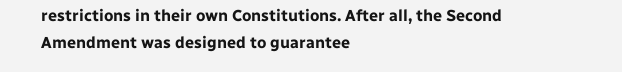restrictions in their own Constitutions. After all, the Second Amendment was designed to guarantee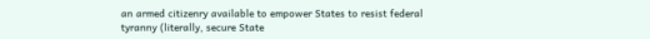an armed citizenry available to empower States to resist federal tyranny (literally, secure State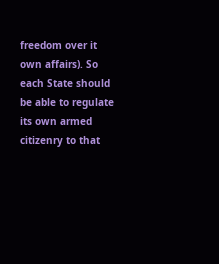freedom over it own affairs). So each State should be able to regulate its own armed citizenry to that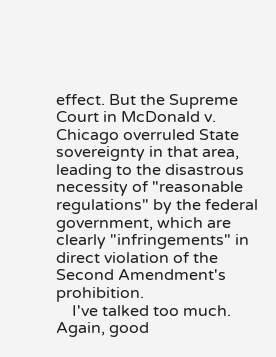effect. But the Supreme Court in McDonald v. Chicago overruled State sovereignty in that area, leading to the disastrous necessity of "reasonable regulations" by the federal government, which are clearly "infringements" in direct violation of the Second Amendment's prohibition.
    I've talked too much. Again, good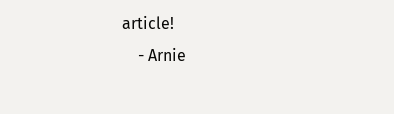article!
    - Arnie